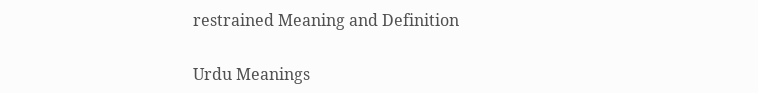restrained Meaning and Definition

Urdu Meanings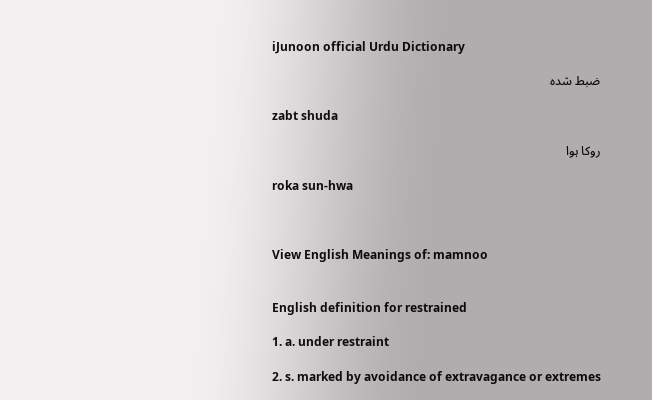iJunoon official Urdu Dictionary

ضبط شدہ

zabt shuda

روکا ہوا

roka sun-hwa



View English Meanings of: mamnoo


English definition for restrained

1. a. under restraint

2. s. marked by avoidance of extravagance or extremes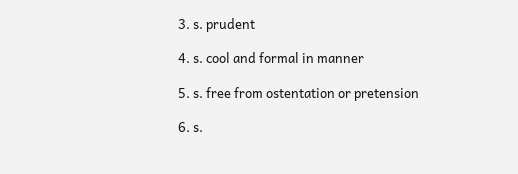3. s. prudent

4. s. cool and formal in manner

5. s. free from ostentation or pretension

6. s.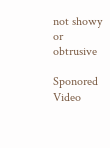not showy or obtrusive

Sponored Video